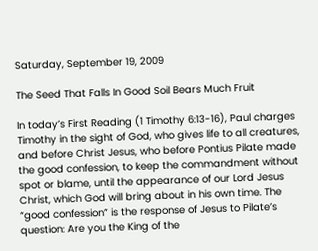Saturday, September 19, 2009

The Seed That Falls In Good Soil Bears Much Fruit

In today’s First Reading (1 Timothy 6:13-16), Paul charges Timothy in the sight of God, who gives life to all creatures, and before Christ Jesus, who before Pontius Pilate made the good confession, to keep the commandment without spot or blame, until the appearance of our Lord Jesus Christ, which God will bring about in his own time. The “good confession” is the response of Jesus to Pilate’s question: Are you the King of the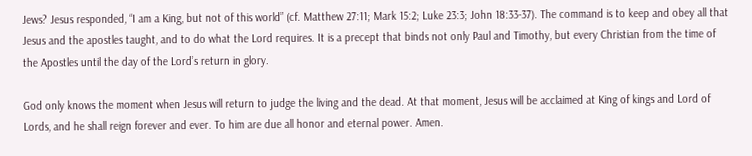Jews? Jesus responded, “I am a King, but not of this world” (cf. Matthew 27:11; Mark 15:2; Luke 23:3; John 18:33-37). The command is to keep and obey all that Jesus and the apostles taught, and to do what the Lord requires. It is a precept that binds not only Paul and Timothy, but every Christian from the time of the Apostles until the day of the Lord’s return in glory.

God only knows the moment when Jesus will return to judge the living and the dead. At that moment, Jesus will be acclaimed at King of kings and Lord of Lords, and he shall reign forever and ever. To him are due all honor and eternal power. Amen.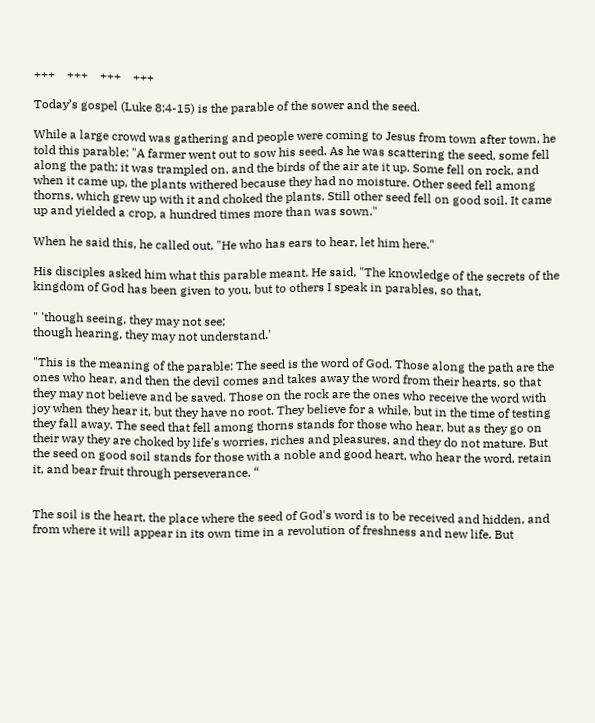+++    +++    +++    +++

Today’s gospel (Luke 8:4-15) is the parable of the sower and the seed.

While a large crowd was gathering and people were coming to Jesus from town after town, he told this parable: "A farmer went out to sow his seed. As he was scattering the seed, some fell along the path; it was trampled on, and the birds of the air ate it up. Some fell on rock, and when it came up, the plants withered because they had no moisture. Other seed fell among thorns, which grew up with it and choked the plants. Still other seed fell on good soil. It came up and yielded a crop, a hundred times more than was sown."

When he said this, he called out, "He who has ears to hear, let him here."

His disciples asked him what this parable meant. He said, "The knowledge of the secrets of the kingdom of God has been given to you, but to others I speak in parables, so that,

" 'though seeing, they may not see;
though hearing, they may not understand.'

"This is the meaning of the parable: The seed is the word of God. Those along the path are the ones who hear, and then the devil comes and takes away the word from their hearts, so that they may not believe and be saved. Those on the rock are the ones who receive the word with joy when they hear it, but they have no root. They believe for a while, but in the time of testing they fall away. The seed that fell among thorns stands for those who hear, but as they go on their way they are choked by life's worries, riches and pleasures, and they do not mature. But the seed on good soil stands for those with a noble and good heart, who hear the word, retain it, and bear fruit through perseverance. “


The soil is the heart, the place where the seed of God's word is to be received and hidden, and from where it will appear in its own time in a revolution of freshness and new life. But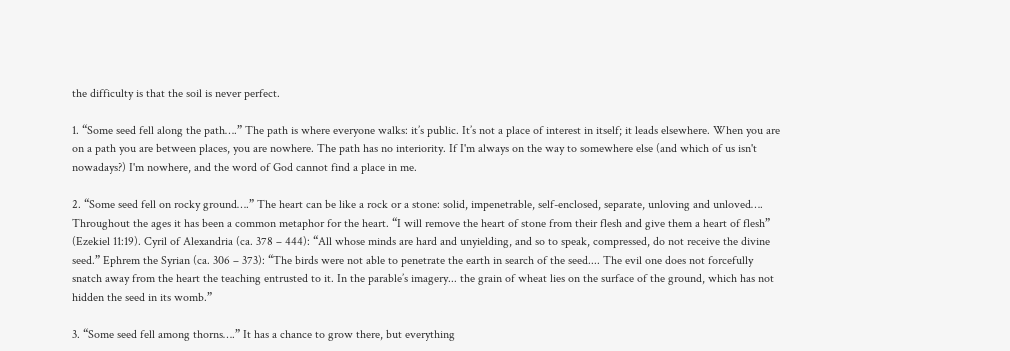the difficulty is that the soil is never perfect.

1. “Some seed fell along the path….” The path is where everyone walks: it’s public. It’s not a place of interest in itself; it leads elsewhere. When you are on a path you are between places, you are nowhere. The path has no interiority. If I'm always on the way to somewhere else (and which of us isn't nowadays?) I'm nowhere, and the word of God cannot find a place in me.

2. “Some seed fell on rocky ground….” The heart can be like a rock or a stone: solid, impenetrable, self-enclosed, separate, unloving and unloved…. Throughout the ages it has been a common metaphor for the heart. “I will remove the heart of stone from their flesh and give them a heart of flesh” (Ezekiel 11:19). Cyril of Alexandria (ca. 378 – 444): “All whose minds are hard and unyielding, and so to speak, compressed, do not receive the divine seed.” Ephrem the Syrian (ca. 306 – 373): “The birds were not able to penetrate the earth in search of the seed.... The evil one does not forcefully snatch away from the heart the teaching entrusted to it. In the parable’s imagery... the grain of wheat lies on the surface of the ground, which has not hidden the seed in its womb.”

3. “Some seed fell among thorns….” It has a chance to grow there, but everything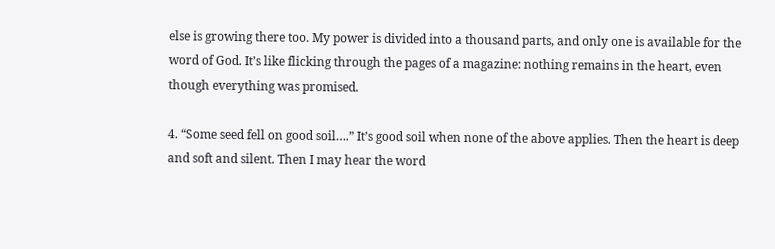else is growing there too. My power is divided into a thousand parts, and only one is available for the word of God. It’s like flicking through the pages of a magazine: nothing remains in the heart, even though everything was promised.

4. “Some seed fell on good soil….” It’s good soil when none of the above applies. Then the heart is deep and soft and silent. Then I may hear the word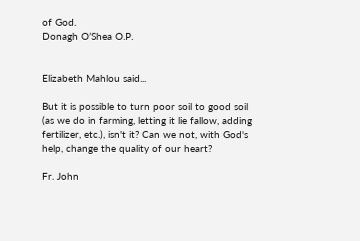of God.
Donagh O’Shea O.P.


Elizabeth Mahlou said...

But it is possible to turn poor soil to good soil (as we do in farming, letting it lie fallow, adding fertilizer, etc.), isn't it? Can we not, with God's help, change the quality of our heart?

Fr. John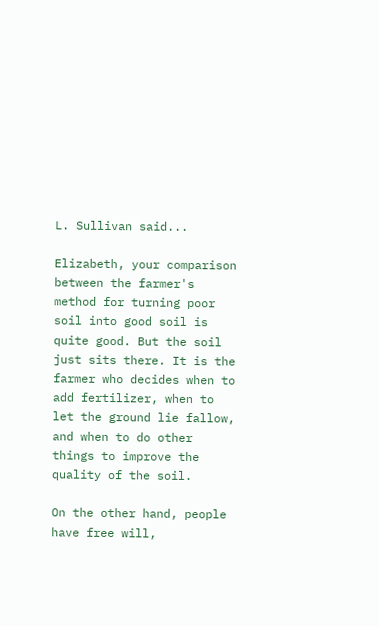L. Sullivan said...

Elizabeth, your comparison between the farmer's method for turning poor soil into good soil is quite good. But the soil just sits there. It is the farmer who decides when to add fertilizer, when to let the ground lie fallow, and when to do other things to improve the quality of the soil.

On the other hand, people have free will,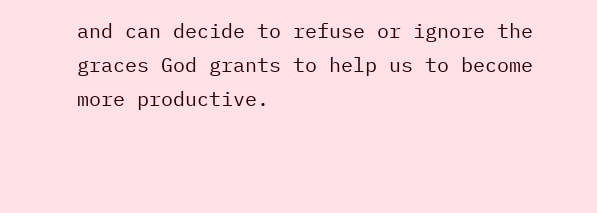and can decide to refuse or ignore the graces God grants to help us to become more productive.